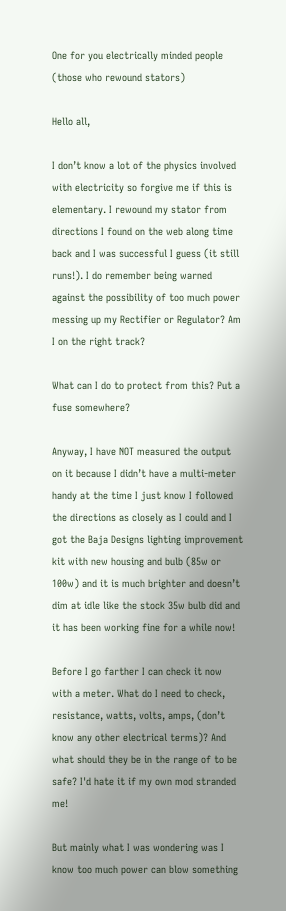One for you electrically minded people (those who rewound stators)

Hello all,

I don’t know a lot of the physics involved with electricity so forgive me if this is elementary. I rewound my stator from directions I found on the web along time back and I was successful I guess (it still runs!). I do remember being warned against the possibility of too much power messing up my Rectifier or Regulator? Am I on the right track?

What can I do to protect from this? Put a fuse somewhere?

Anyway, I have NOT measured the output on it because I didn’t have a multi-meter handy at the time I just know I followed the directions as closely as I could and I got the Baja Designs lighting improvement kit with new housing and bulb (85w or 100w) and it is much brighter and doesn’t dim at idle like the stock 35w bulb did and it has been working fine for a while now!

Before I go farther I can check it now with a meter. What do I need to check, resistance, watts, volts, amps, (don’t know any other electrical terms)? And what should they be in the range of to be safe? I'd hate it if my own mod stranded me!

But mainly what I was wondering was I know too much power can blow something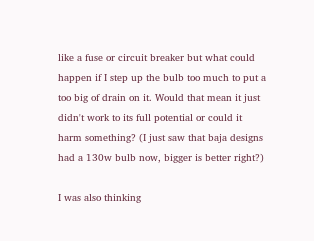like a fuse or circuit breaker but what could happen if I step up the bulb too much to put a too big of drain on it. Would that mean it just didn't work to its full potential or could it harm something? (I just saw that baja designs had a 130w bulb now, bigger is better right?)

I was also thinking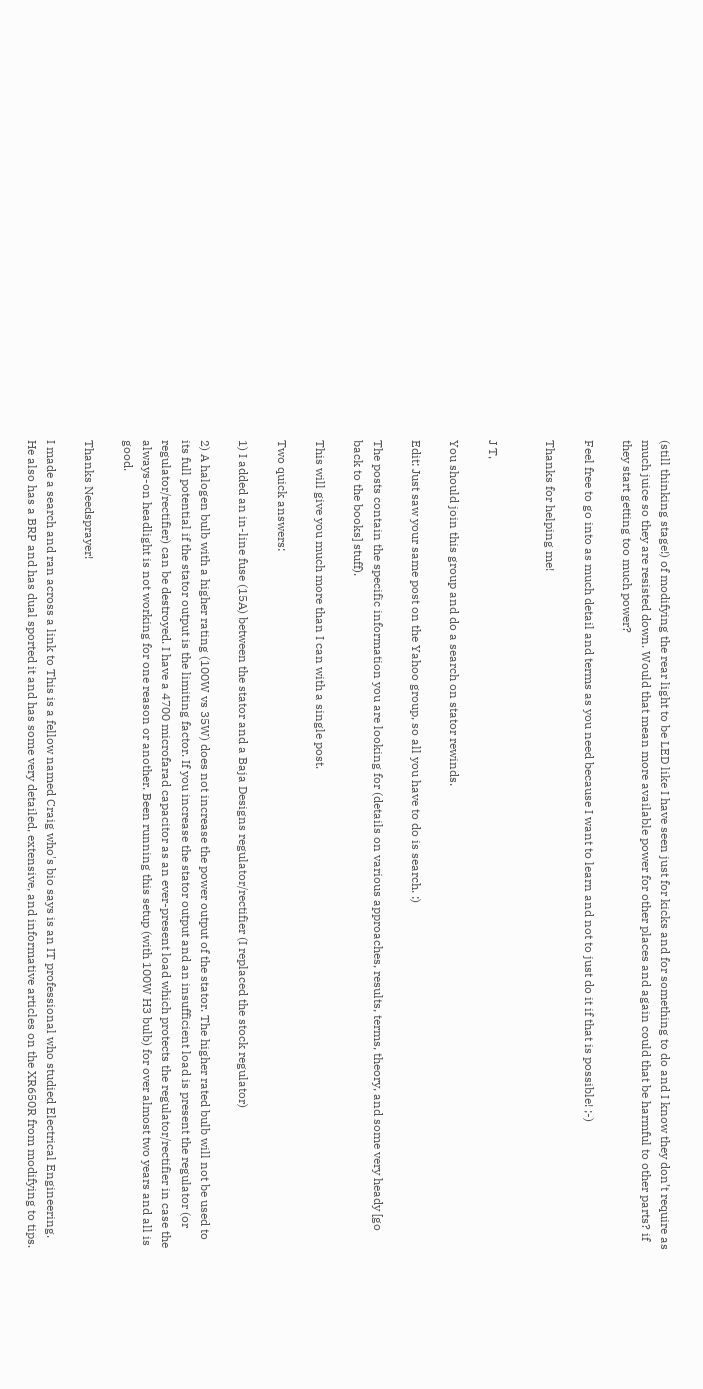(still thinking stage!) of modifying the rear light to be LED like I have seen just for kicks and for something to do and I know they don’t require as much juice so they are resisted down. Would that mean more available power for other places and again could that be harmful to other parts? if they start getting too much power?

Feel free to go into as much detail and terms as you need because I want to learn and not to just do it if that is possible! ;-)

Thanks for helping me!


J T,

You should join this group and do a search on stator rewinds.

Edit: Just saw your same post on the Yahoo group, so all you have to do is search. :)

The posts contain the specific information you are looking for (details on various approaches, results, terms, theory, and some very heady [go back to the books] stuff).

This will give you much more than I can with a single post.

Two quick answers:

1) I added an in-line fuse (15A) between the stator and a Baja Designs regulator/rectifier (I replaced the stock regulator)

2) A halogen bulb with a higher rating (100W vs 35W) does not increase the power output of the stator. The higher rated bulb will not be used to its full potential if the stator output is the limiting factor. If you increase the stator output and an insufficient load is present the regulator (or regulator/rectifier) can be destroyed. I have a 4700 microfarad capacitor as an ever-present load which protects the regulator/rectifier in case the always-on headlight is not working for one reason or another. Been running this setup (with 100W H3 bulb) for over almost two years and all is good.

Thanks Needsprayer!

I made a search and ran across a link to This is a fellow named Craig who's bio says is an IT professional who studied Electrical Engineering. He also has a BRP and has dual sported it and has some very detailed, extensive, and informative articles on the XR650R from modifying to tips.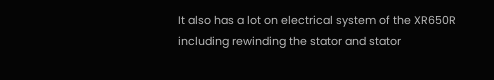It also has a lot on electrical system of the XR650R including rewinding the stator and stator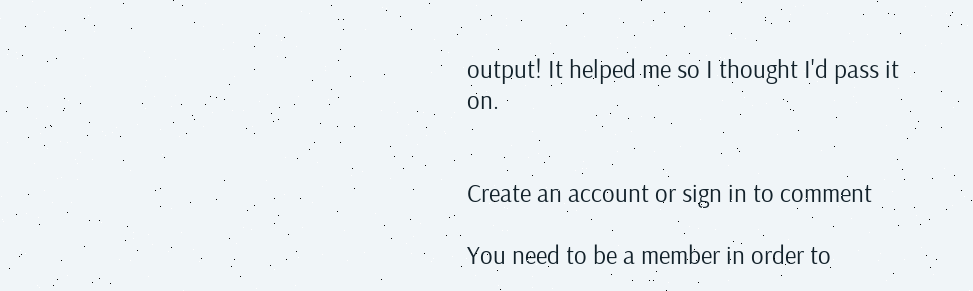output! It helped me so I thought I'd pass it on.


Create an account or sign in to comment

You need to be a member in order to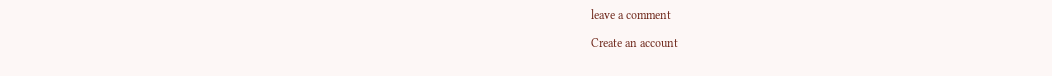leave a comment

Create an account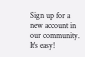Sign up for a new account in our community. It's easy!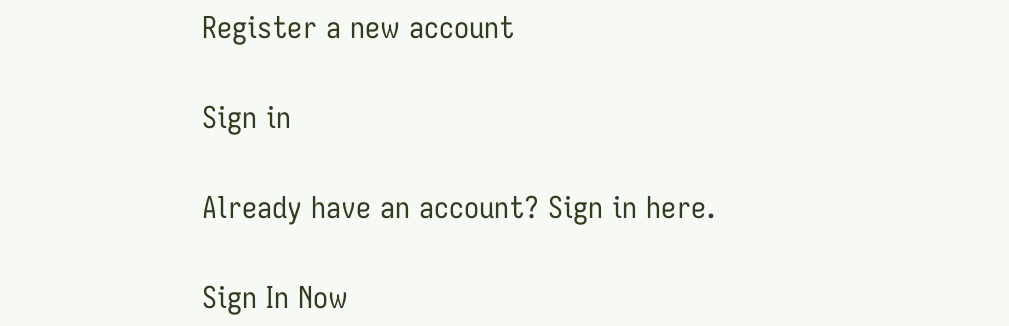Register a new account

Sign in

Already have an account? Sign in here.

Sign In Now